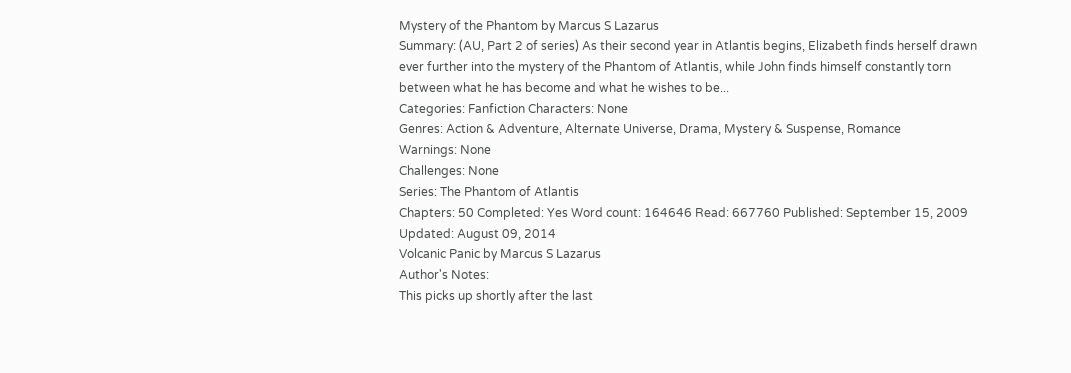Mystery of the Phantom by Marcus S Lazarus
Summary: (AU, Part 2 of series) As their second year in Atlantis begins, Elizabeth finds herself drawn ever further into the mystery of the Phantom of Atlantis, while John finds himself constantly torn between what he has become and what he wishes to be...
Categories: Fanfiction Characters: None
Genres: Action & Adventure, Alternate Universe, Drama, Mystery & Suspense, Romance
Warnings: None
Challenges: None
Series: The Phantom of Atlantis
Chapters: 50 Completed: Yes Word count: 164646 Read: 667760 Published: September 15, 2009 Updated: August 09, 2014
Volcanic Panic by Marcus S Lazarus
Author's Notes:
This picks up shortly after the last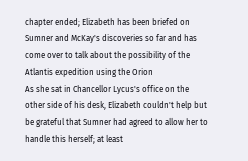chapter ended; Elizabeth has been briefed on Sumner and McKay's discoveries so far and has come over to talk about the possibility of the Atlantis expedition using the Orion
As she sat in Chancellor Lycus's office on the other side of his desk, Elizabeth couldn't help but be grateful that Sumner had agreed to allow her to handle this herself; at least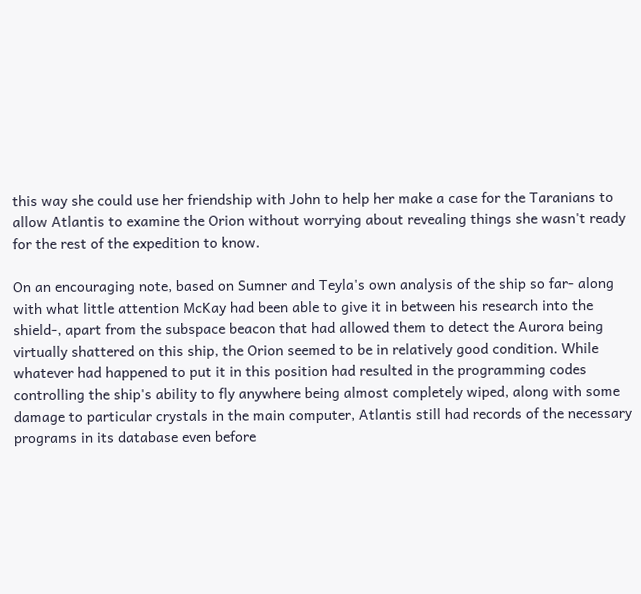this way she could use her friendship with John to help her make a case for the Taranians to allow Atlantis to examine the Orion without worrying about revealing things she wasn't ready for the rest of the expedition to know.

On an encouraging note, based on Sumner and Teyla's own analysis of the ship so far- along with what little attention McKay had been able to give it in between his research into the shield-, apart from the subspace beacon that had allowed them to detect the Aurora being virtually shattered on this ship, the Orion seemed to be in relatively good condition. While whatever had happened to put it in this position had resulted in the programming codes controlling the ship's ability to fly anywhere being almost completely wiped, along with some damage to particular crystals in the main computer, Atlantis still had records of the necessary programs in its database even before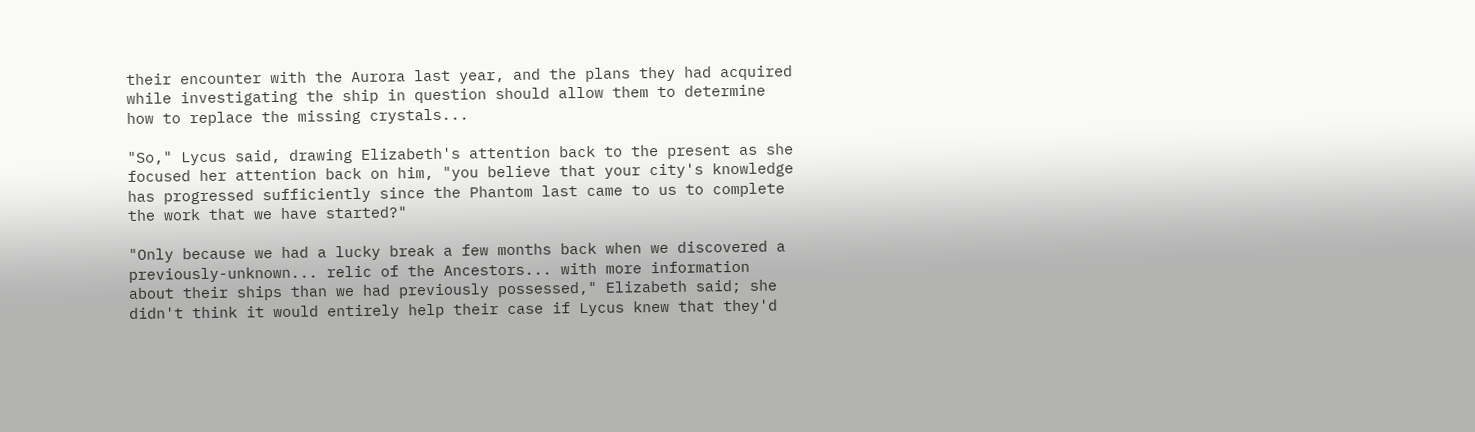their encounter with the Aurora last year, and the plans they had acquired while investigating the ship in question should allow them to determine how to replace the missing crystals...

"So," Lycus said, drawing Elizabeth's attention back to the present as she focused her attention back on him, "you believe that your city's knowledge has progressed sufficiently since the Phantom last came to us to complete the work that we have started?"

"Only because we had a lucky break a few months back when we discovered a previously-unknown... relic of the Ancestors... with more information about their ships than we had previously possessed," Elizabeth said; she didn't think it would entirely help their case if Lycus knew that they'd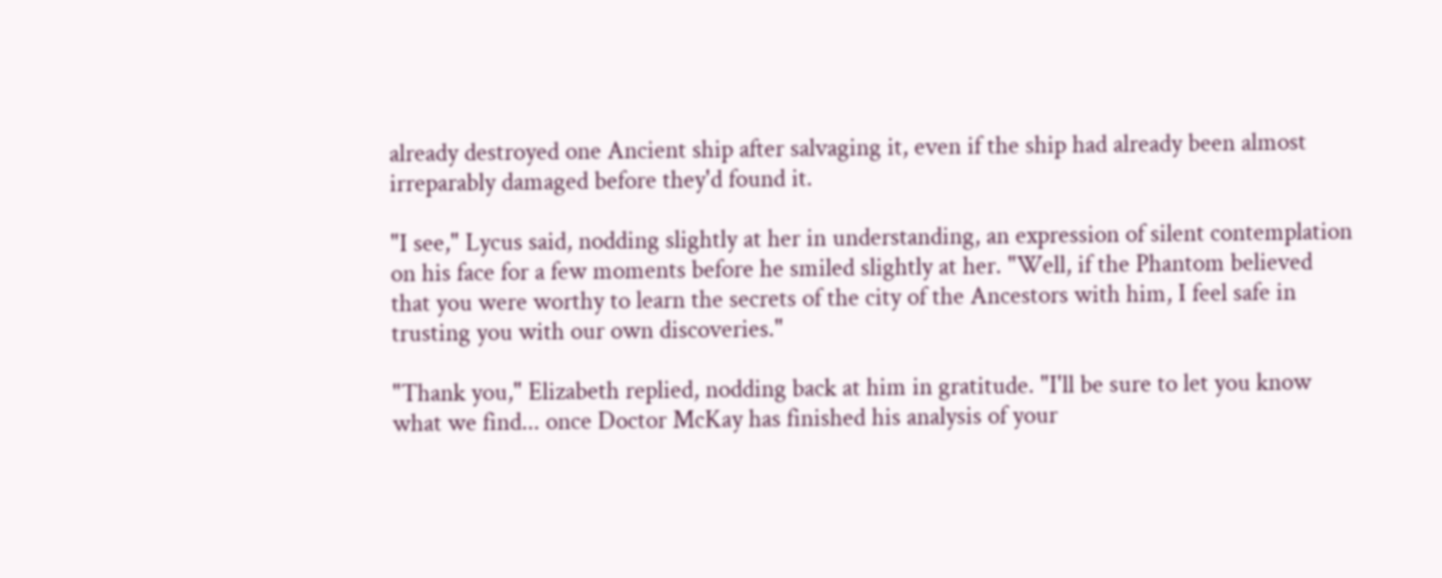already destroyed one Ancient ship after salvaging it, even if the ship had already been almost irreparably damaged before they'd found it.

"I see," Lycus said, nodding slightly at her in understanding, an expression of silent contemplation on his face for a few moments before he smiled slightly at her. "Well, if the Phantom believed that you were worthy to learn the secrets of the city of the Ancestors with him, I feel safe in trusting you with our own discoveries."

"Thank you," Elizabeth replied, nodding back at him in gratitude. "I'll be sure to let you know what we find... once Doctor McKay has finished his analysis of your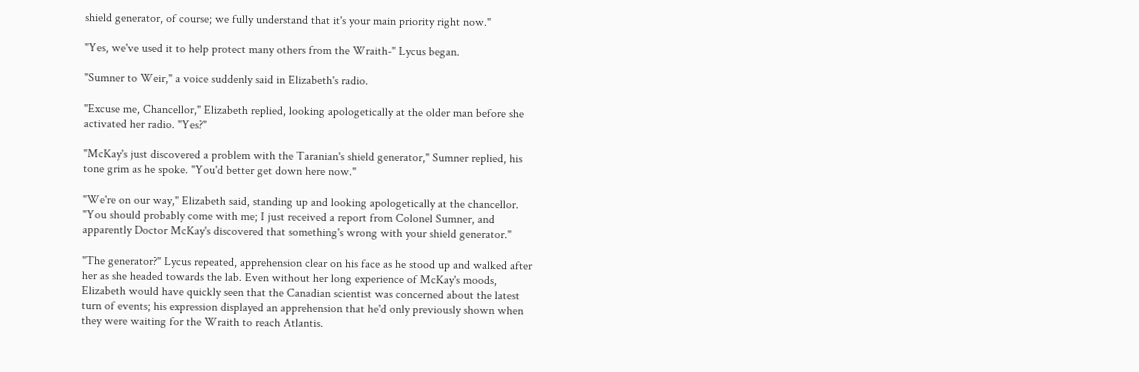shield generator, of course; we fully understand that it's your main priority right now."

"Yes, we've used it to help protect many others from the Wraith-" Lycus began.

"Sumner to Weir," a voice suddenly said in Elizabeth's radio.

"Excuse me, Chancellor," Elizabeth replied, looking apologetically at the older man before she activated her radio. "Yes?"

"McKay's just discovered a problem with the Taranian's shield generator," Sumner replied, his tone grim as he spoke. "You'd better get down here now."

"We're on our way," Elizabeth said, standing up and looking apologetically at the chancellor. "You should probably come with me; I just received a report from Colonel Sumner, and apparently Doctor McKay's discovered that something's wrong with your shield generator."

"The generator?" Lycus repeated, apprehension clear on his face as he stood up and walked after her as she headed towards the lab. Even without her long experience of McKay's moods, Elizabeth would have quickly seen that the Canadian scientist was concerned about the latest turn of events; his expression displayed an apprehension that he'd only previously shown when they were waiting for the Wraith to reach Atlantis.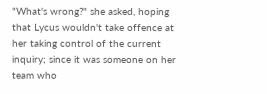"What's wrong?" she asked, hoping that Lycus wouldn't take offence at her taking control of the current inquiry; since it was someone on her team who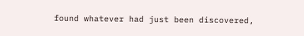found whatever had just been discovered,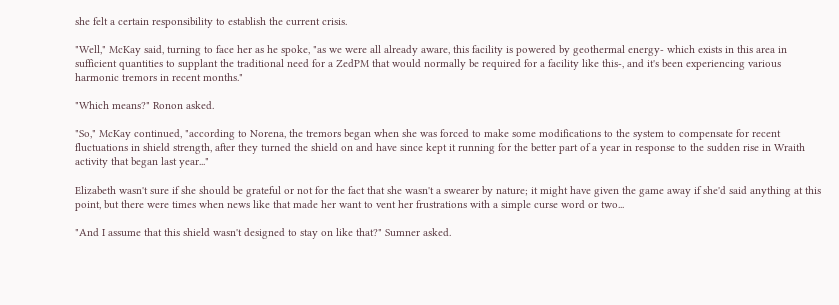she felt a certain responsibility to establish the current crisis.

"Well," McKay said, turning to face her as he spoke, "as we were all already aware, this facility is powered by geothermal energy- which exists in this area in sufficient quantities to supplant the traditional need for a ZedPM that would normally be required for a facility like this-, and it's been experiencing various harmonic tremors in recent months."

"Which means?" Ronon asked.

"So," McKay continued, "according to Norena, the tremors began when she was forced to make some modifications to the system to compensate for recent fluctuations in shield strength, after they turned the shield on and have since kept it running for the better part of a year in response to the sudden rise in Wraith activity that began last year..."

Elizabeth wasn't sure if she should be grateful or not for the fact that she wasn't a swearer by nature; it might have given the game away if she'd said anything at this point, but there were times when news like that made her want to vent her frustrations with a simple curse word or two...

"And I assume that this shield wasn't designed to stay on like that?" Sumner asked.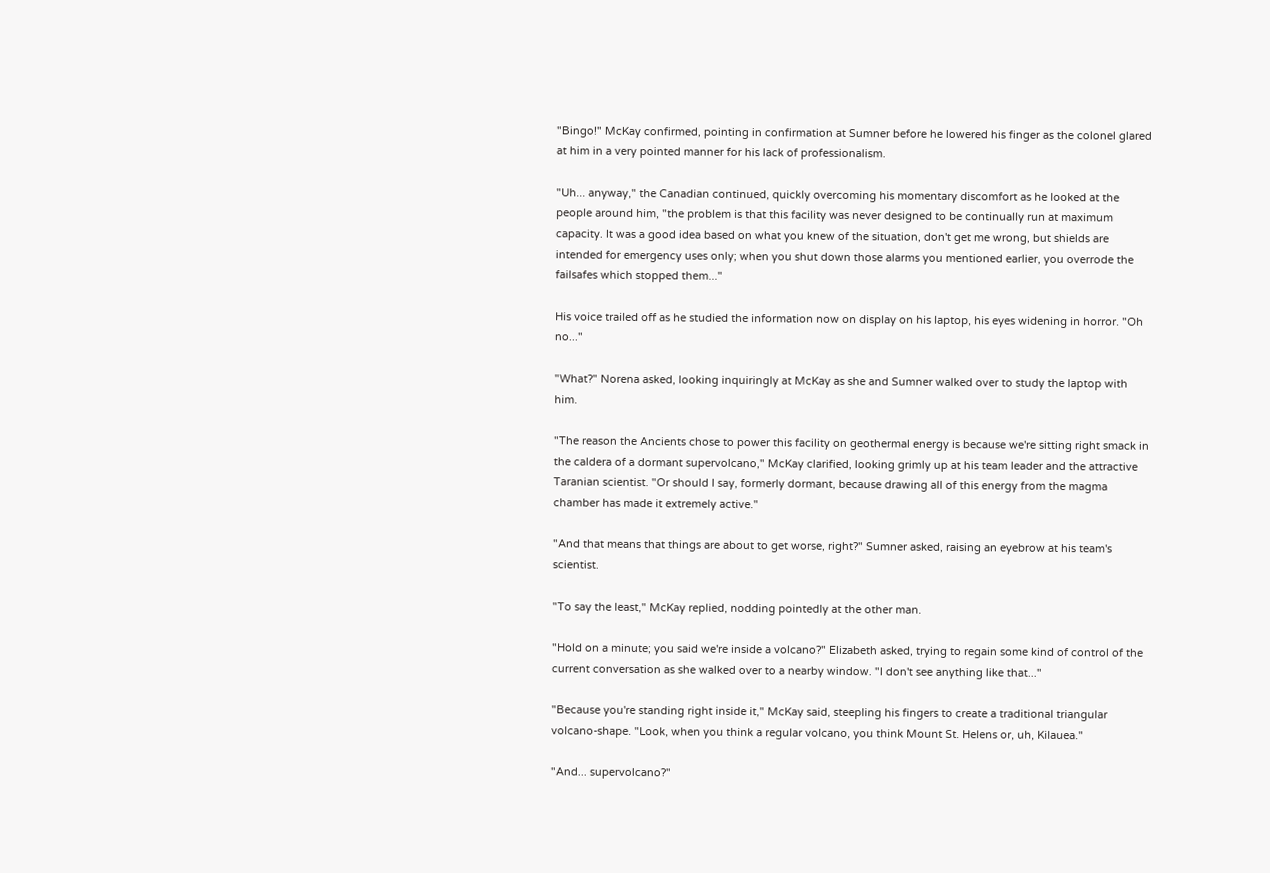"Bingo!" McKay confirmed, pointing in confirmation at Sumner before he lowered his finger as the colonel glared at him in a very pointed manner for his lack of professionalism.

"Uh... anyway," the Canadian continued, quickly overcoming his momentary discomfort as he looked at the people around him, "the problem is that this facility was never designed to be continually run at maximum capacity. It was a good idea based on what you knew of the situation, don't get me wrong, but shields are intended for emergency uses only; when you shut down those alarms you mentioned earlier, you overrode the failsafes which stopped them..."

His voice trailed off as he studied the information now on display on his laptop, his eyes widening in horror. "Oh no..."

"What?" Norena asked, looking inquiringly at McKay as she and Sumner walked over to study the laptop with him.

"The reason the Ancients chose to power this facility on geothermal energy is because we're sitting right smack in the caldera of a dormant supervolcano," McKay clarified, looking grimly up at his team leader and the attractive Taranian scientist. "Or should I say, formerly dormant, because drawing all of this energy from the magma chamber has made it extremely active."

"And that means that things are about to get worse, right?" Sumner asked, raising an eyebrow at his team's scientist.

"To say the least," McKay replied, nodding pointedly at the other man.

"Hold on a minute; you said we're inside a volcano?" Elizabeth asked, trying to regain some kind of control of the current conversation as she walked over to a nearby window. "I don't see anything like that..."

"Because you're standing right inside it," McKay said, steepling his fingers to create a traditional triangular volcano-shape. "Look, when you think a regular volcano, you think Mount St. Helens or, uh, Kilauea."

"And... supervolcano?"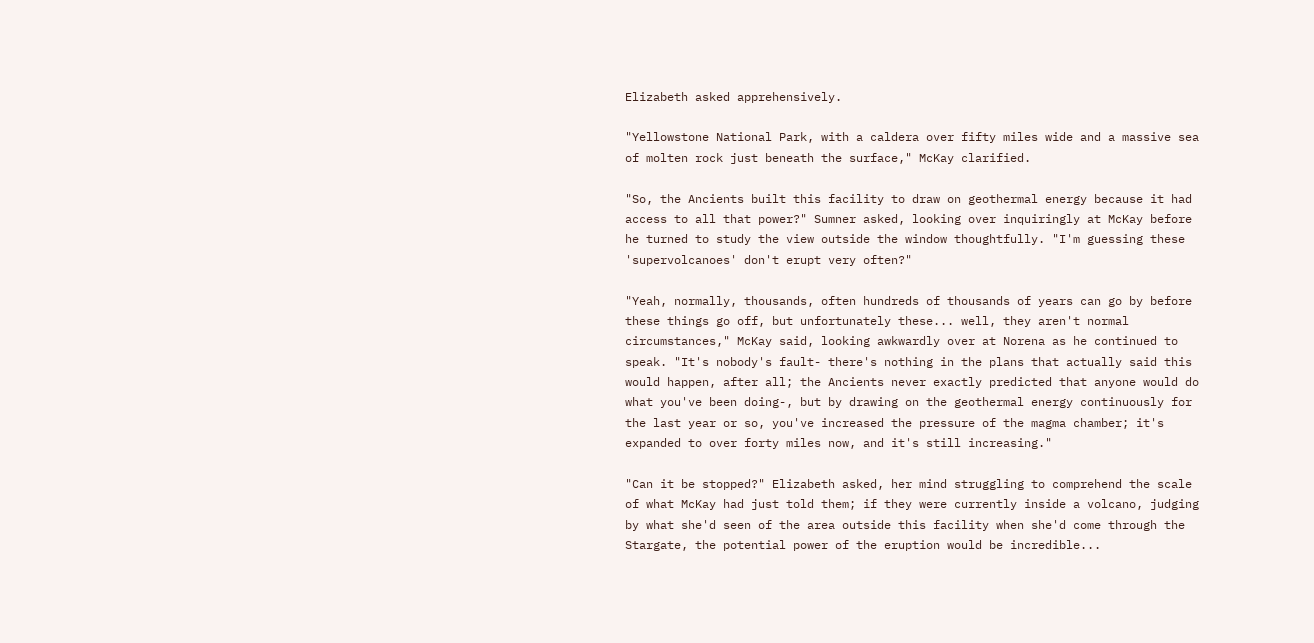Elizabeth asked apprehensively.

"Yellowstone National Park, with a caldera over fifty miles wide and a massive sea of molten rock just beneath the surface," McKay clarified.

"So, the Ancients built this facility to draw on geothermal energy because it had access to all that power?" Sumner asked, looking over inquiringly at McKay before he turned to study the view outside the window thoughtfully. "I'm guessing these 'supervolcanoes' don't erupt very often?"

"Yeah, normally, thousands, often hundreds of thousands of years can go by before these things go off, but unfortunately these... well, they aren't normal circumstances," McKay said, looking awkwardly over at Norena as he continued to speak. "It's nobody's fault- there's nothing in the plans that actually said this would happen, after all; the Ancients never exactly predicted that anyone would do what you've been doing-, but by drawing on the geothermal energy continuously for the last year or so, you've increased the pressure of the magma chamber; it's expanded to over forty miles now, and it's still increasing."

"Can it be stopped?" Elizabeth asked, her mind struggling to comprehend the scale of what McKay had just told them; if they were currently inside a volcano, judging by what she'd seen of the area outside this facility when she'd come through the Stargate, the potential power of the eruption would be incredible...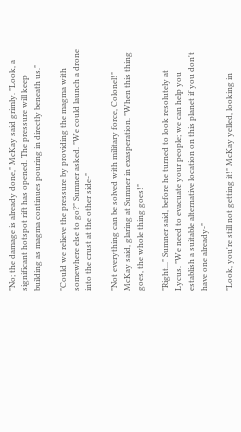"No; the damage is already done," McKay said grimly. "Look, a significant hotspot rift has opened. The pressure will keep building as magma continues pouring in directly beneath us."

"Could we relieve the pressure by providing the magma with somewhere else to go?" Sumner asked. "We could launch a drone into the crust at the other side-"

"Not everything can be solved with military force, Colonel!" McKay said, glaring at Sumner in exasperation. "When this thing goes, the whole thing goes!"

"Right..." Sumner said, before he turned to look resolutely at Lycus. "We need to evacuate your people; we can help you establish a suitable alternative location on this planet if you don't have one already-"

"Look, you're still not getting it!" McKay yelled, looking in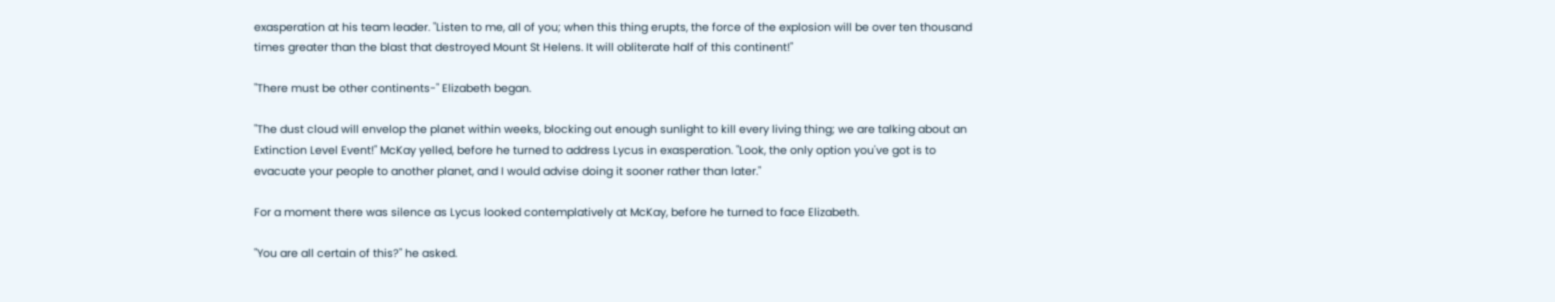exasperation at his team leader. "Listen to me, all of you; when this thing erupts, the force of the explosion will be over ten thousand times greater than the blast that destroyed Mount St Helens. It will obliterate half of this continent!"

"There must be other continents-" Elizabeth began.

"The dust cloud will envelop the planet within weeks, blocking out enough sunlight to kill every living thing; we are talking about an Extinction Level Event!" McKay yelled, before he turned to address Lycus in exasperation. "Look, the only option you've got is to evacuate your people to another planet, and I would advise doing it sooner rather than later."

For a moment there was silence as Lycus looked contemplatively at McKay, before he turned to face Elizabeth.

"You are all certain of this?" he asked.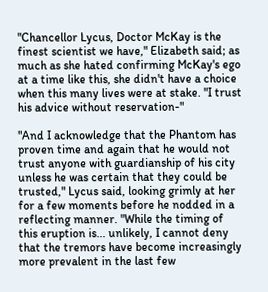"Chancellor Lycus, Doctor McKay is the finest scientist we have," Elizabeth said; as much as she hated confirming McKay's ego at a time like this, she didn't have a choice when this many lives were at stake. "I trust his advice without reservation-"

"And I acknowledge that the Phantom has proven time and again that he would not trust anyone with guardianship of his city unless he was certain that they could be trusted," Lycus said, looking grimly at her for a few moments before he nodded in a reflecting manner. "While the timing of this eruption is... unlikely, I cannot deny that the tremors have become increasingly more prevalent in the last few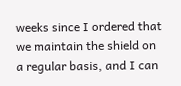weeks since I ordered that we maintain the shield on a regular basis, and I can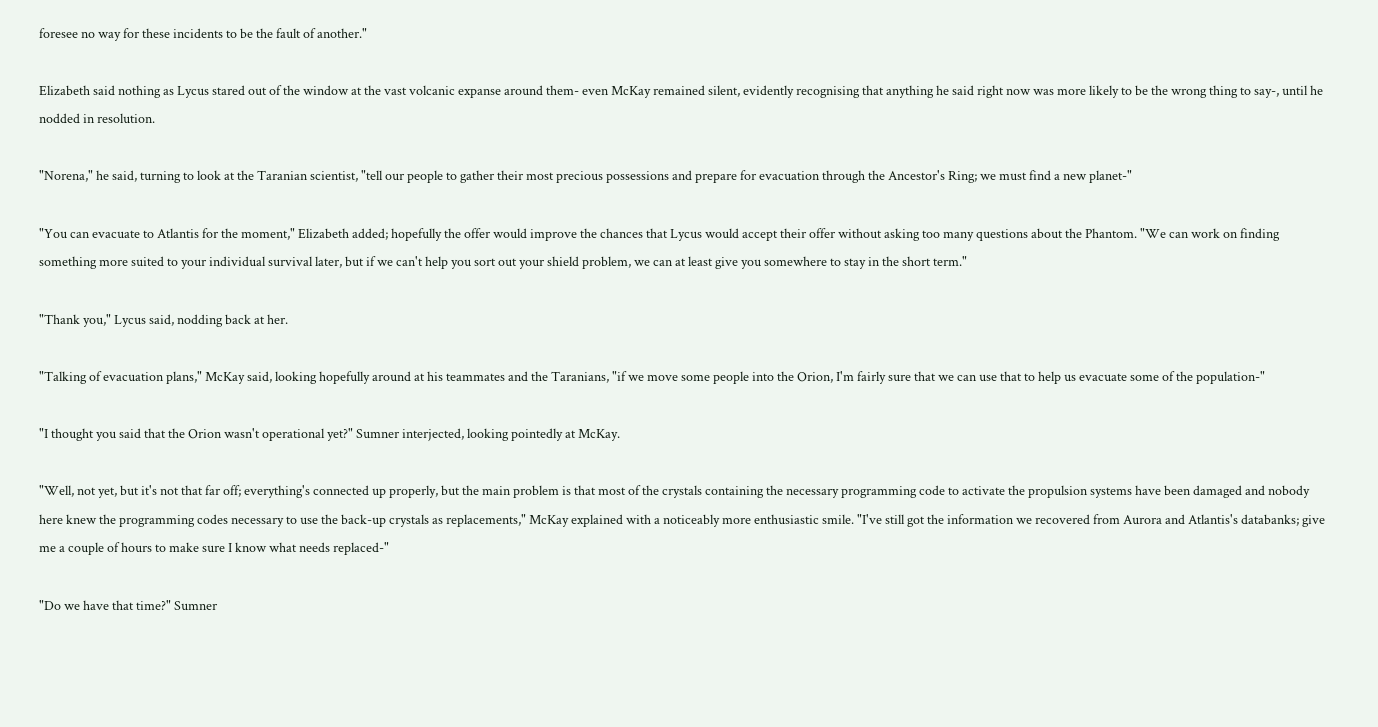foresee no way for these incidents to be the fault of another."

Elizabeth said nothing as Lycus stared out of the window at the vast volcanic expanse around them- even McKay remained silent, evidently recognising that anything he said right now was more likely to be the wrong thing to say-, until he nodded in resolution.

"Norena," he said, turning to look at the Taranian scientist, "tell our people to gather their most precious possessions and prepare for evacuation through the Ancestor's Ring; we must find a new planet-"

"You can evacuate to Atlantis for the moment," Elizabeth added; hopefully the offer would improve the chances that Lycus would accept their offer without asking too many questions about the Phantom. "We can work on finding something more suited to your individual survival later, but if we can't help you sort out your shield problem, we can at least give you somewhere to stay in the short term."

"Thank you," Lycus said, nodding back at her.

"Talking of evacuation plans," McKay said, looking hopefully around at his teammates and the Taranians, "if we move some people into the Orion, I'm fairly sure that we can use that to help us evacuate some of the population-"

"I thought you said that the Orion wasn't operational yet?" Sumner interjected, looking pointedly at McKay.

"Well, not yet, but it's not that far off; everything's connected up properly, but the main problem is that most of the crystals containing the necessary programming code to activate the propulsion systems have been damaged and nobody here knew the programming codes necessary to use the back-up crystals as replacements," McKay explained with a noticeably more enthusiastic smile. "I've still got the information we recovered from Aurora and Atlantis's databanks; give me a couple of hours to make sure I know what needs replaced-"

"Do we have that time?" Sumner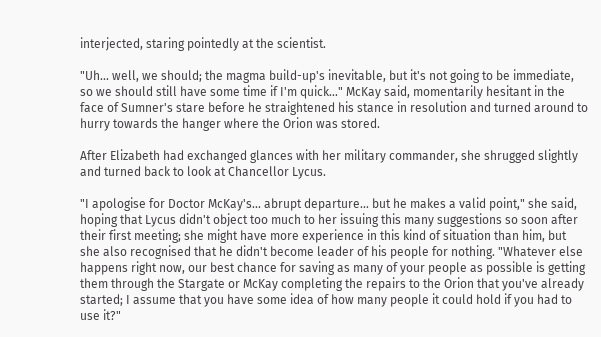interjected, staring pointedly at the scientist.

"Uh... well, we should; the magma build-up's inevitable, but it's not going to be immediate, so we should still have some time if I'm quick..." McKay said, momentarily hesitant in the face of Sumner's stare before he straightened his stance in resolution and turned around to hurry towards the hanger where the Orion was stored.

After Elizabeth had exchanged glances with her military commander, she shrugged slightly and turned back to look at Chancellor Lycus.

"I apologise for Doctor McKay's... abrupt departure... but he makes a valid point," she said, hoping that Lycus didn't object too much to her issuing this many suggestions so soon after their first meeting; she might have more experience in this kind of situation than him, but she also recognised that he didn't become leader of his people for nothing. "Whatever else happens right now, our best chance for saving as many of your people as possible is getting them through the Stargate or McKay completing the repairs to the Orion that you've already started; I assume that you have some idea of how many people it could hold if you had to use it?"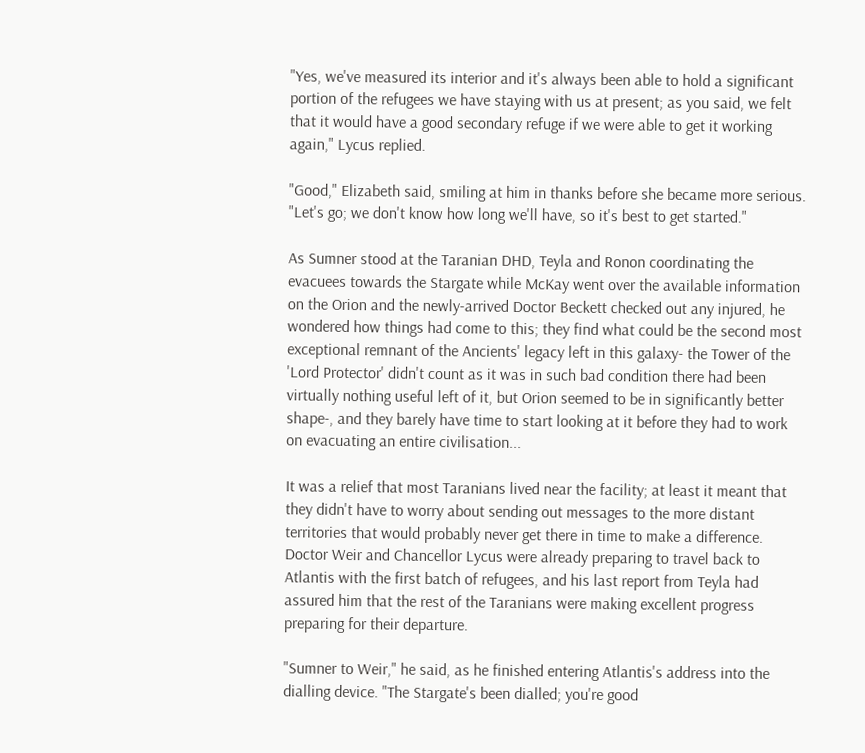"Yes, we've measured its interior and it's always been able to hold a significant portion of the refugees we have staying with us at present; as you said, we felt that it would have a good secondary refuge if we were able to get it working again," Lycus replied.

"Good," Elizabeth said, smiling at him in thanks before she became more serious. "Let's go; we don't know how long we'll have, so it's best to get started."

As Sumner stood at the Taranian DHD, Teyla and Ronon coordinating the evacuees towards the Stargate while McKay went over the available information on the Orion and the newly-arrived Doctor Beckett checked out any injured, he wondered how things had come to this; they find what could be the second most exceptional remnant of the Ancients' legacy left in this galaxy- the Tower of the 'Lord Protector' didn't count as it was in such bad condition there had been virtually nothing useful left of it, but Orion seemed to be in significantly better shape-, and they barely have time to start looking at it before they had to work on evacuating an entire civilisation...

It was a relief that most Taranians lived near the facility; at least it meant that they didn't have to worry about sending out messages to the more distant territories that would probably never get there in time to make a difference. Doctor Weir and Chancellor Lycus were already preparing to travel back to Atlantis with the first batch of refugees, and his last report from Teyla had assured him that the rest of the Taranians were making excellent progress preparing for their departure.

"Sumner to Weir," he said, as he finished entering Atlantis's address into the dialling device. "The Stargate's been dialled; you're good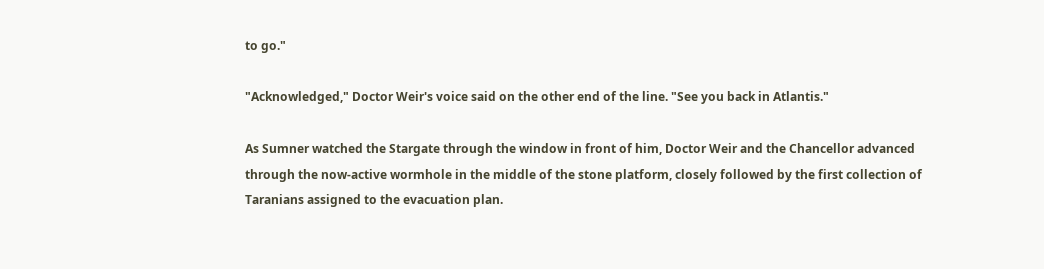to go."

"Acknowledged," Doctor Weir's voice said on the other end of the line. "See you back in Atlantis."

As Sumner watched the Stargate through the window in front of him, Doctor Weir and the Chancellor advanced through the now-active wormhole in the middle of the stone platform, closely followed by the first collection of Taranians assigned to the evacuation plan.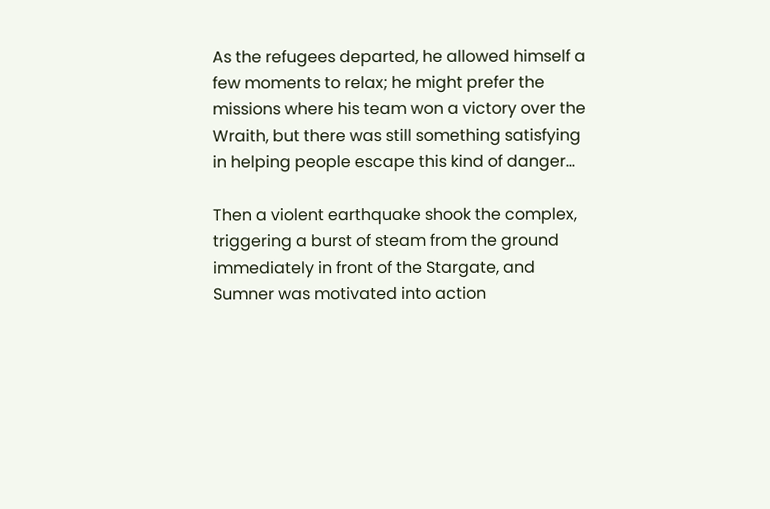As the refugees departed, he allowed himself a few moments to relax; he might prefer the missions where his team won a victory over the Wraith, but there was still something satisfying in helping people escape this kind of danger...

Then a violent earthquake shook the complex, triggering a burst of steam from the ground immediately in front of the Stargate, and Sumner was motivated into action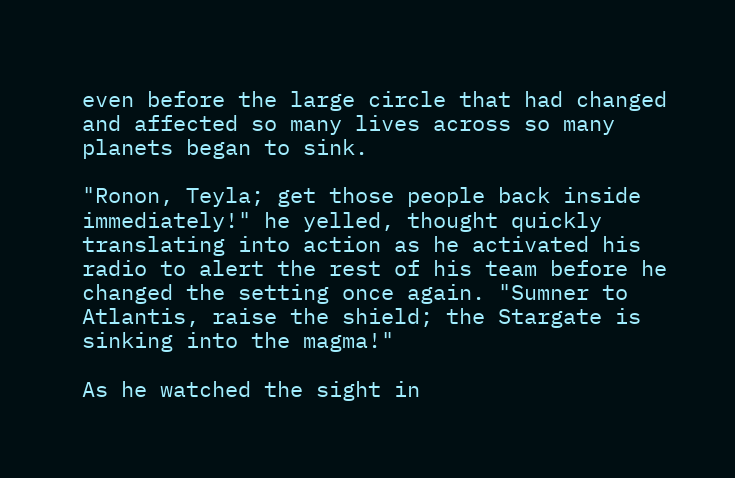even before the large circle that had changed and affected so many lives across so many planets began to sink.

"Ronon, Teyla; get those people back inside immediately!" he yelled, thought quickly translating into action as he activated his radio to alert the rest of his team before he changed the setting once again. "Sumner to Atlantis, raise the shield; the Stargate is sinking into the magma!"

As he watched the sight in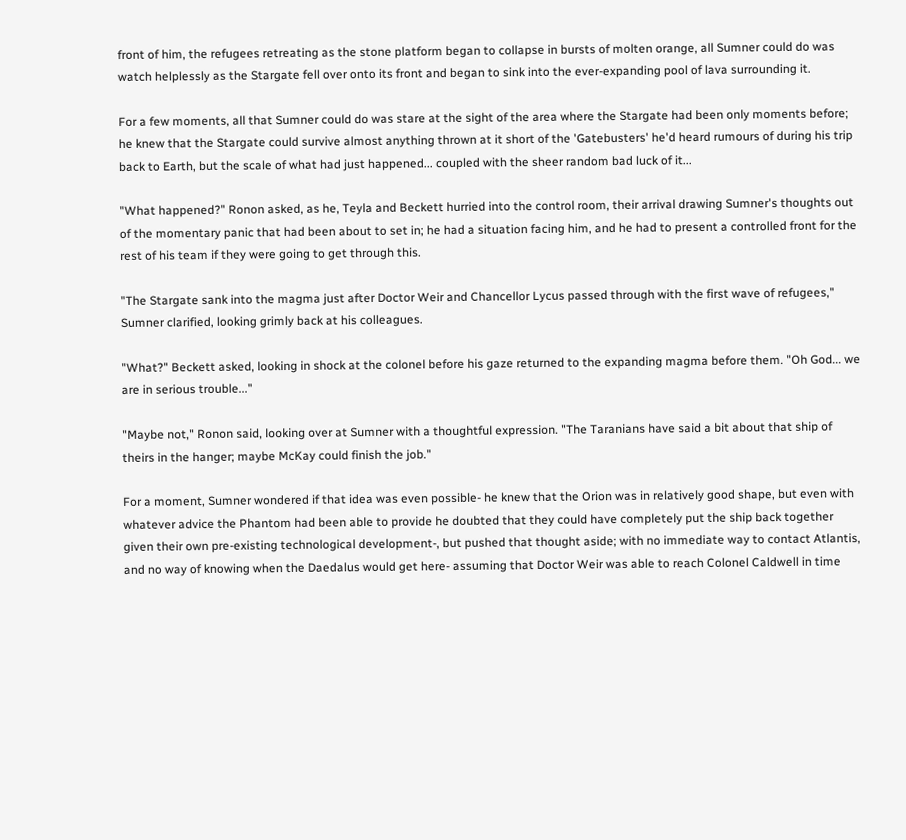front of him, the refugees retreating as the stone platform began to collapse in bursts of molten orange, all Sumner could do was watch helplessly as the Stargate fell over onto its front and began to sink into the ever-expanding pool of lava surrounding it.

For a few moments, all that Sumner could do was stare at the sight of the area where the Stargate had been only moments before; he knew that the Stargate could survive almost anything thrown at it short of the 'Gatebusters' he'd heard rumours of during his trip back to Earth, but the scale of what had just happened... coupled with the sheer random bad luck of it...

"What happened?" Ronon asked, as he, Teyla and Beckett hurried into the control room, their arrival drawing Sumner's thoughts out of the momentary panic that had been about to set in; he had a situation facing him, and he had to present a controlled front for the rest of his team if they were going to get through this.

"The Stargate sank into the magma just after Doctor Weir and Chancellor Lycus passed through with the first wave of refugees," Sumner clarified, looking grimly back at his colleagues.

"What?" Beckett asked, looking in shock at the colonel before his gaze returned to the expanding magma before them. "Oh God... we are in serious trouble..."

"Maybe not," Ronon said, looking over at Sumner with a thoughtful expression. "The Taranians have said a bit about that ship of theirs in the hanger; maybe McKay could finish the job."

For a moment, Sumner wondered if that idea was even possible- he knew that the Orion was in relatively good shape, but even with whatever advice the Phantom had been able to provide he doubted that they could have completely put the ship back together given their own pre-existing technological development-, but pushed that thought aside; with no immediate way to contact Atlantis, and no way of knowing when the Daedalus would get here- assuming that Doctor Weir was able to reach Colonel Caldwell in time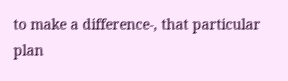to make a difference-, that particular plan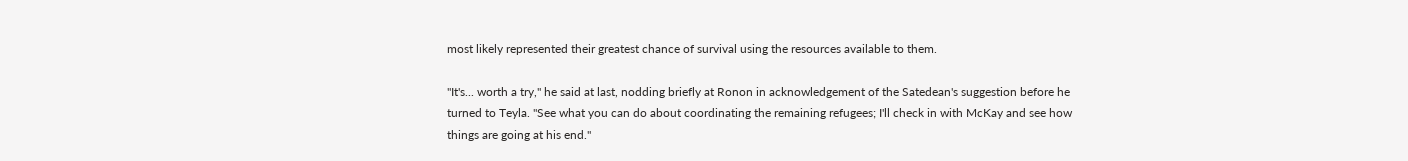most likely represented their greatest chance of survival using the resources available to them.

"It's... worth a try," he said at last, nodding briefly at Ronon in acknowledgement of the Satedean's suggestion before he turned to Teyla. "See what you can do about coordinating the remaining refugees; I'll check in with McKay and see how things are going at his end."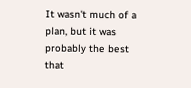It wasn't much of a plan, but it was probably the best that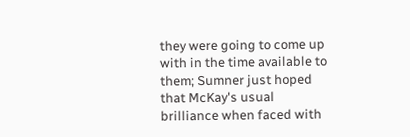they were going to come up with in the time available to them; Sumner just hoped that McKay's usual brilliance when faced with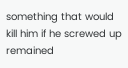something that would kill him if he screwed up remained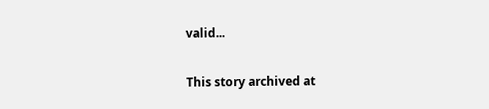valid...

This story archived at